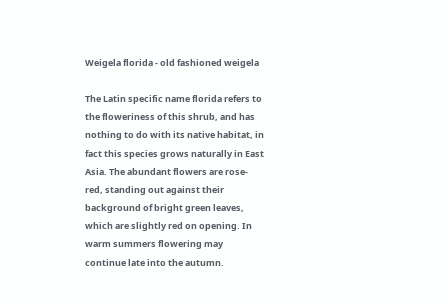Weigela florida - old fashioned weigela

The Latin specific name florida refers to the floweriness of this shrub, and has nothing to do with its native habitat, in fact this species grows naturally in East Asia. The abundant flowers are rose-red, standing out against their background of bright green leaves, which are slightly red on opening. In warm summers flowering may continue late into the autumn.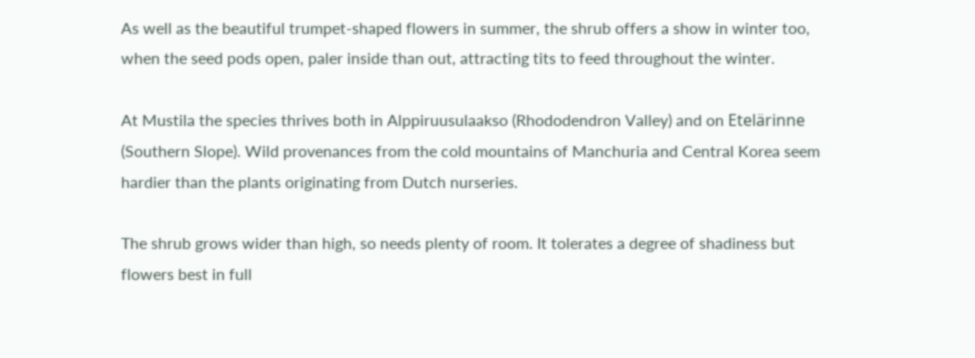As well as the beautiful trumpet-shaped flowers in summer, the shrub offers a show in winter too, when the seed pods open, paler inside than out, attracting tits to feed throughout the winter.

At Mustila the species thrives both in Alppiruusulaakso (Rhododendron Valley) and on Etelärinne (Southern Slope). Wild provenances from the cold mountains of Manchuria and Central Korea seem hardier than the plants originating from Dutch nurseries.

The shrub grows wider than high, so needs plenty of room. It tolerates a degree of shadiness but flowers best in full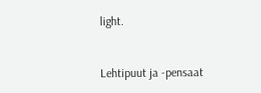light.


Lehtipuut ja -pensaat